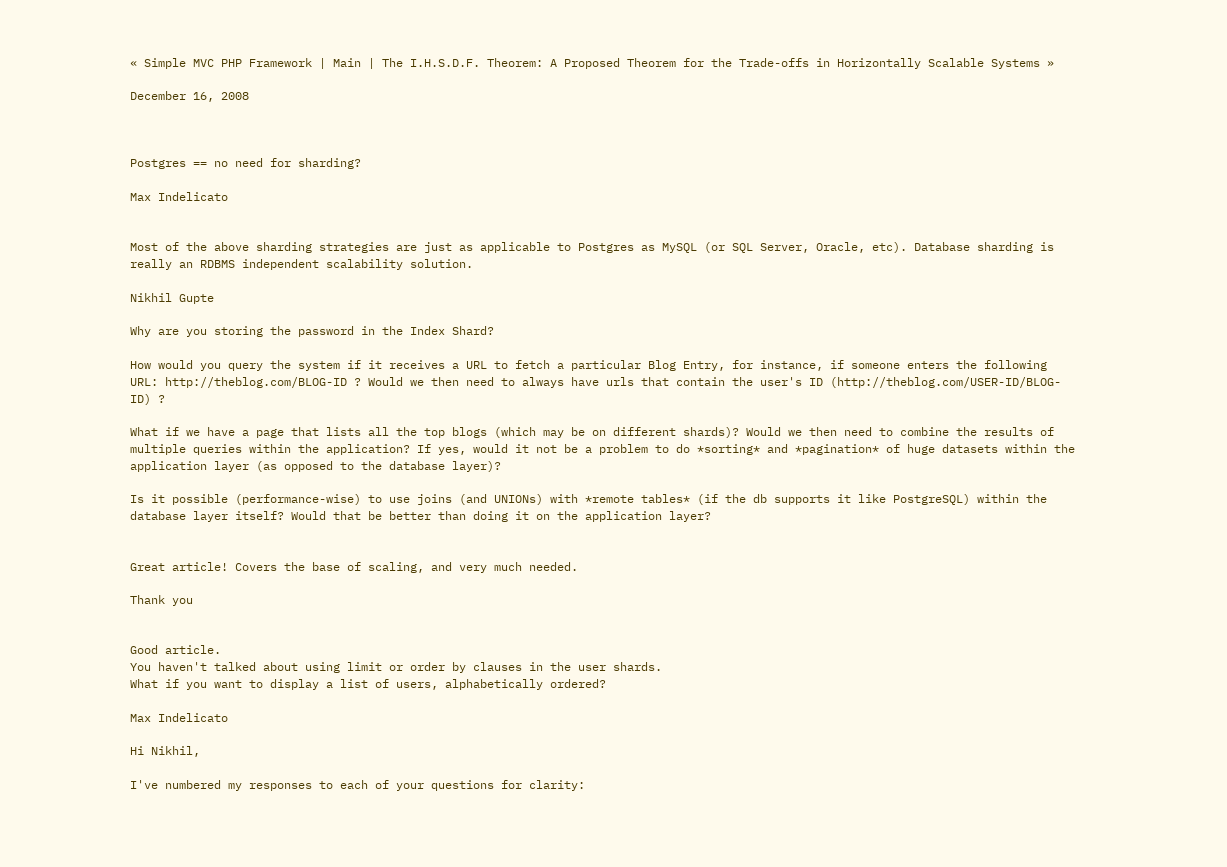« Simple MVC PHP Framework | Main | The I.H.S.D.F. Theorem: A Proposed Theorem for the Trade-offs in Horizontally Scalable Systems »

December 16, 2008



Postgres == no need for sharding?

Max Indelicato


Most of the above sharding strategies are just as applicable to Postgres as MySQL (or SQL Server, Oracle, etc). Database sharding is really an RDBMS independent scalability solution.

Nikhil Gupte

Why are you storing the password in the Index Shard?

How would you query the system if it receives a URL to fetch a particular Blog Entry, for instance, if someone enters the following URL: http://theblog.com/BLOG-ID ? Would we then need to always have urls that contain the user's ID (http://theblog.com/USER-ID/BLOG-ID) ?

What if we have a page that lists all the top blogs (which may be on different shards)? Would we then need to combine the results of multiple queries within the application? If yes, would it not be a problem to do *sorting* and *pagination* of huge datasets within the application layer (as opposed to the database layer)?

Is it possible (performance-wise) to use joins (and UNIONs) with *remote tables* (if the db supports it like PostgreSQL) within the database layer itself? Would that be better than doing it on the application layer?


Great article! Covers the base of scaling, and very much needed.

Thank you


Good article.
You haven't talked about using limit or order by clauses in the user shards.
What if you want to display a list of users, alphabetically ordered?

Max Indelicato

Hi Nikhil,

I've numbered my responses to each of your questions for clarity: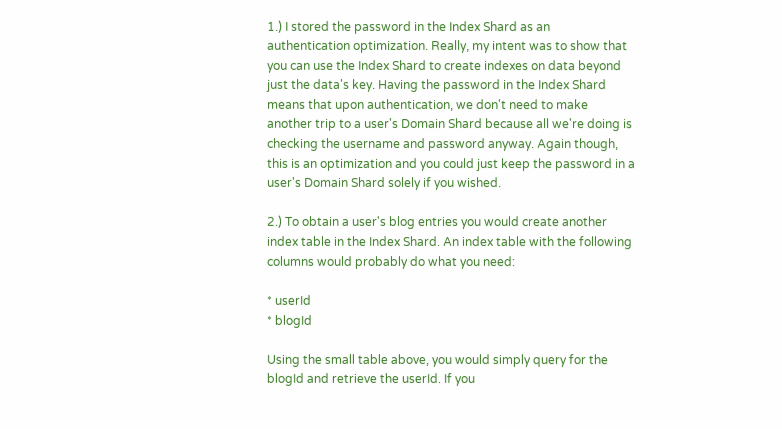1.) I stored the password in the Index Shard as an authentication optimization. Really, my intent was to show that you can use the Index Shard to create indexes on data beyond just the data's key. Having the password in the Index Shard means that upon authentication, we don't need to make another trip to a user's Domain Shard because all we're doing is checking the username and password anyway. Again though, this is an optimization and you could just keep the password in a user's Domain Shard solely if you wished.

2.) To obtain a user's blog entries you would create another index table in the Index Shard. An index table with the following columns would probably do what you need:

* userId
* blogId

Using the small table above, you would simply query for the blogId and retrieve the userId. If you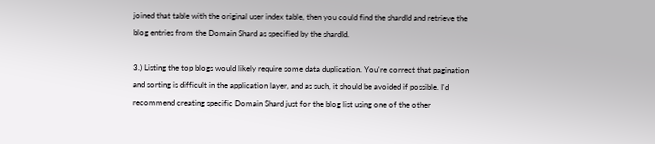joined that table with the original user index table, then you could find the shardId and retrieve the blog entries from the Domain Shard as specified by the shardId.

3.) Listing the top blogs would likely require some data duplication. You're correct that pagination and sorting is difficult in the application layer, and as such, it should be avoided if possible. I'd recommend creating specific Domain Shard just for the blog list using one of the other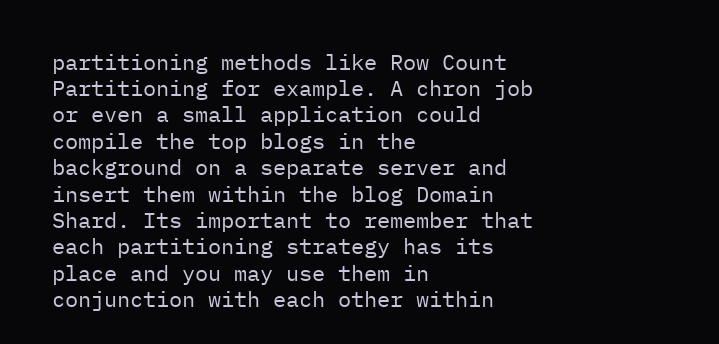partitioning methods like Row Count Partitioning for example. A chron job or even a small application could compile the top blogs in the background on a separate server and insert them within the blog Domain Shard. Its important to remember that each partitioning strategy has its place and you may use them in conjunction with each other within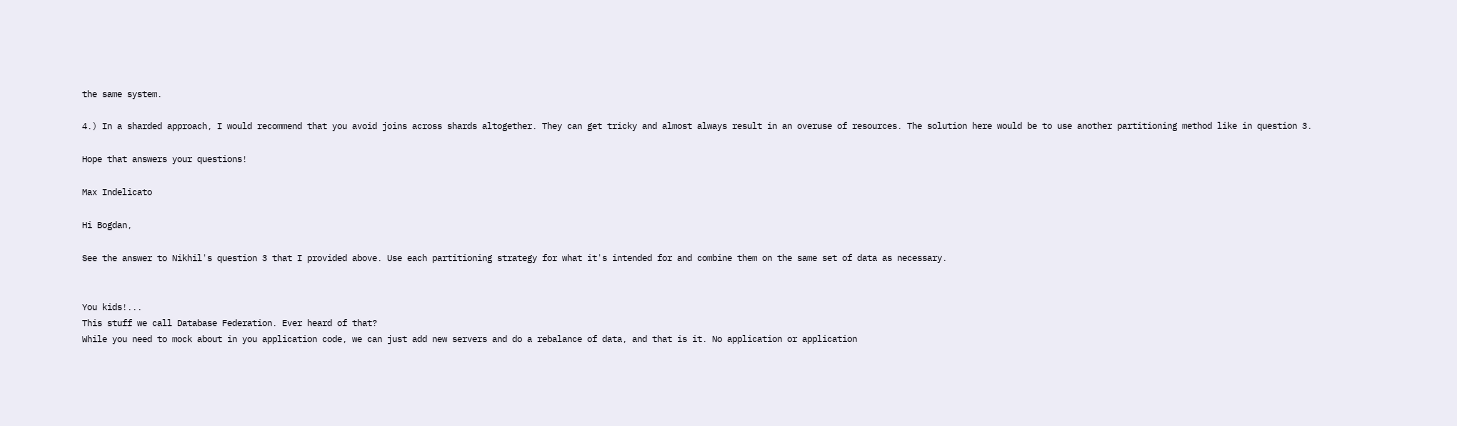the same system.

4.) In a sharded approach, I would recommend that you avoid joins across shards altogether. They can get tricky and almost always result in an overuse of resources. The solution here would be to use another partitioning method like in question 3.

Hope that answers your questions!

Max Indelicato

Hi Bogdan,

See the answer to Nikhil's question 3 that I provided above. Use each partitioning strategy for what it's intended for and combine them on the same set of data as necessary.


You kids!...
This stuff we call Database Federation. Ever heard of that?
While you need to mock about in you application code, we can just add new servers and do a rebalance of data, and that is it. No application or application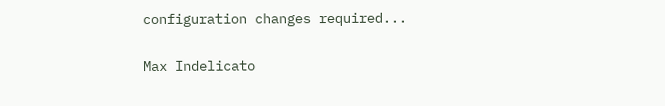configuration changes required...

Max Indelicato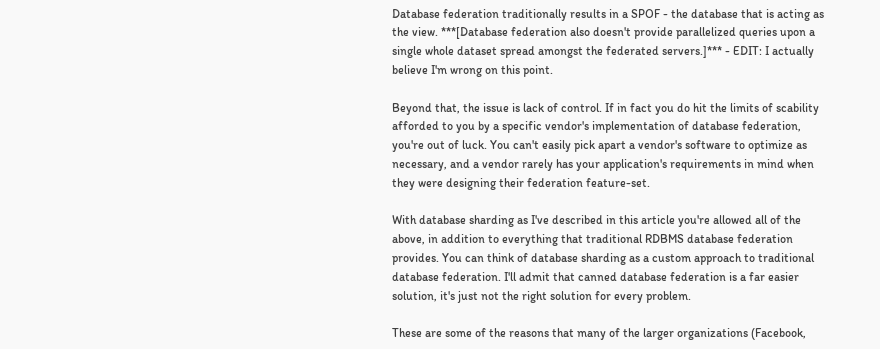Database federation traditionally results in a SPOF - the database that is acting as the view. ***[Database federation also doesn't provide parallelized queries upon a single whole dataset spread amongst the federated servers.]*** - EDIT: I actually believe I'm wrong on this point.

Beyond that, the issue is lack of control. If in fact you do hit the limits of scability afforded to you by a specific vendor's implementation of database federation, you're out of luck. You can't easily pick apart a vendor's software to optimize as necessary, and a vendor rarely has your application's requirements in mind when they were designing their federation feature-set.

With database sharding as I've described in this article you're allowed all of the above, in addition to everything that traditional RDBMS database federation provides. You can think of database sharding as a custom approach to traditional database federation. I'll admit that canned database federation is a far easier solution, it's just not the right solution for every problem.

These are some of the reasons that many of the larger organizations (Facebook,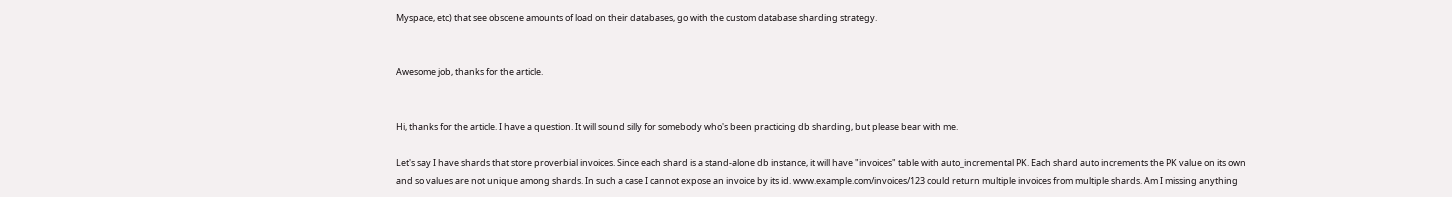Myspace, etc) that see obscene amounts of load on their databases, go with the custom database sharding strategy.


Awesome job, thanks for the article.


Hi, thanks for the article. I have a question. It will sound silly for somebody who's been practicing db sharding, but please bear with me.

Let's say I have shards that store proverbial invoices. Since each shard is a stand-alone db instance, it will have "invoices" table with auto_incremental PK. Each shard auto increments the PK value on its own and so values are not unique among shards. In such a case I cannot expose an invoice by its id. www.example.com/invoices/123 could return multiple invoices from multiple shards. Am I missing anything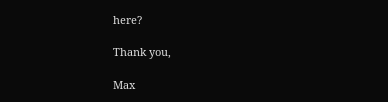here?

Thank you,

Max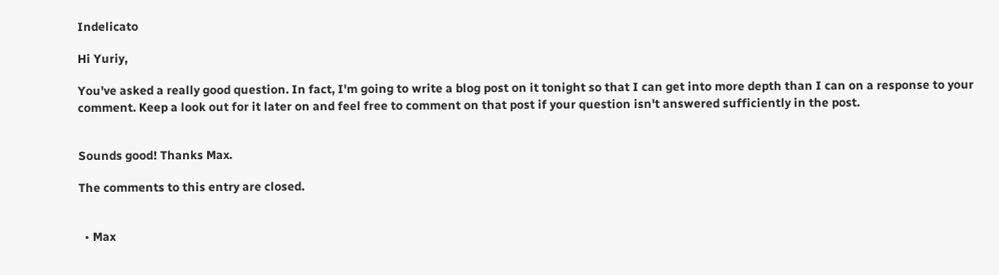Indelicato

Hi Yuriy,

You've asked a really good question. In fact, I'm going to write a blog post on it tonight so that I can get into more depth than I can on a response to your comment. Keep a look out for it later on and feel free to comment on that post if your question isn't answered sufficiently in the post.


Sounds good! Thanks Max.

The comments to this entry are closed.


  • Max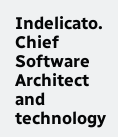Indelicato. Chief Software Architect and technology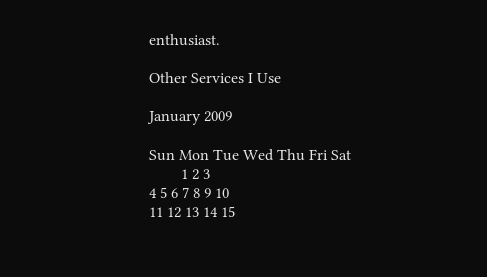enthusiast.

Other Services I Use

January 2009

Sun Mon Tue Wed Thu Fri Sat
        1 2 3
4 5 6 7 8 9 10
11 12 13 14 15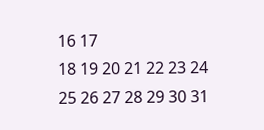16 17
18 19 20 21 22 23 24
25 26 27 28 29 30 31